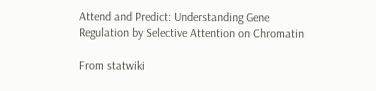Attend and Predict: Understanding Gene Regulation by Selective Attention on Chromatin

From statwiki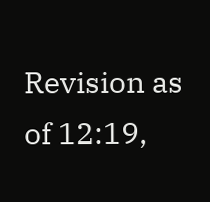Revision as of 12:19,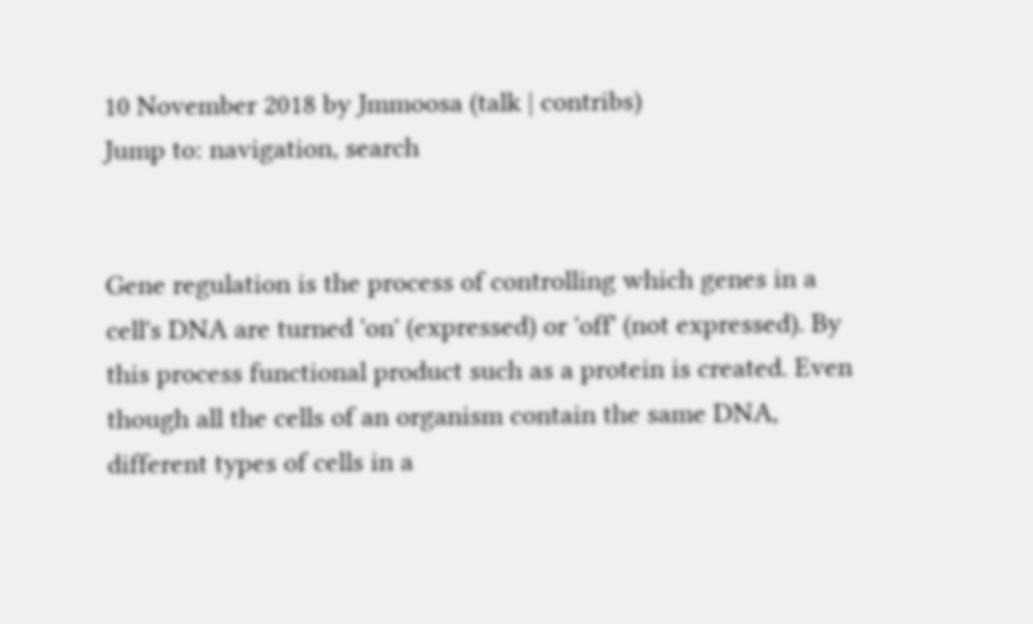10 November 2018 by Jmmoosa (talk | contribs)
Jump to: navigation, search


Gene regulation is the process of controlling which genes in a cell's DNA are turned 'on' (expressed) or 'off' (not expressed). By this process functional product such as a protein is created. Even though all the cells of an organism contain the same DNA, different types of cells in a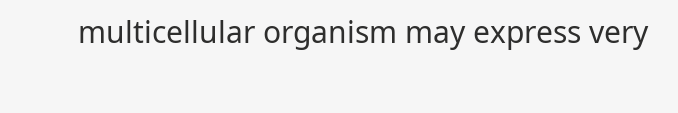multicellular organism may express very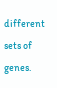different sets of genes.